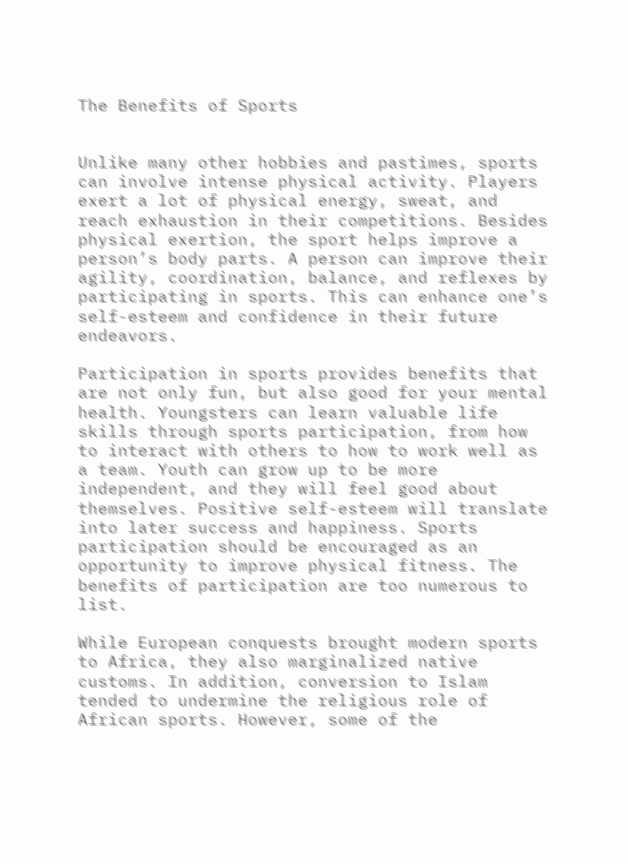The Benefits of Sports


Unlike many other hobbies and pastimes, sports can involve intense physical activity. Players exert a lot of physical energy, sweat, and reach exhaustion in their competitions. Besides physical exertion, the sport helps improve a person’s body parts. A person can improve their agility, coordination, balance, and reflexes by participating in sports. This can enhance one’s self-esteem and confidence in their future endeavors.

Participation in sports provides benefits that are not only fun, but also good for your mental health. Youngsters can learn valuable life skills through sports participation, from how to interact with others to how to work well as a team. Youth can grow up to be more independent, and they will feel good about themselves. Positive self-esteem will translate into later success and happiness. Sports participation should be encouraged as an opportunity to improve physical fitness. The benefits of participation are too numerous to list.

While European conquests brought modern sports to Africa, they also marginalized native customs. In addition, conversion to Islam tended to undermine the religious role of African sports. However, some of the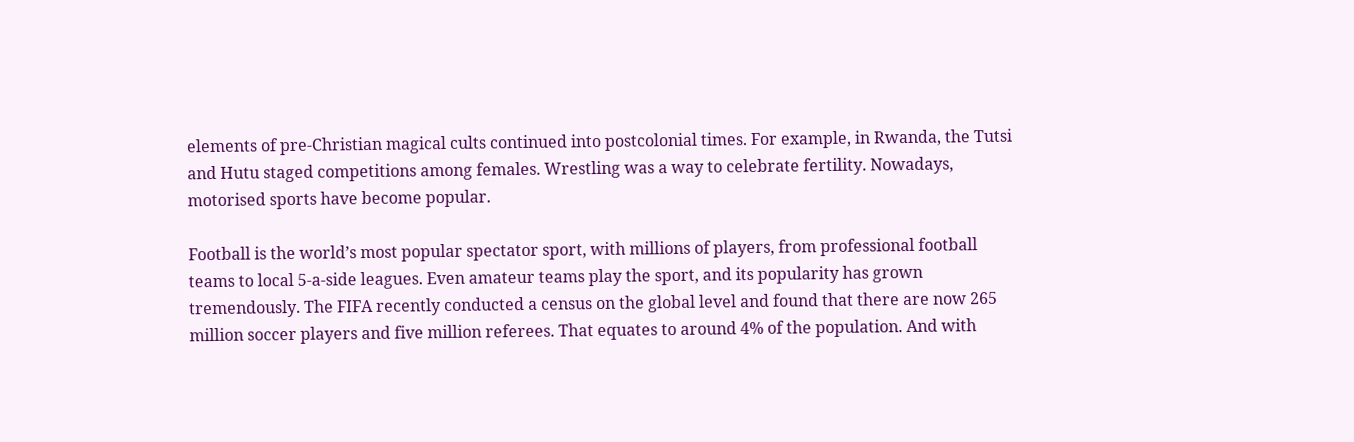elements of pre-Christian magical cults continued into postcolonial times. For example, in Rwanda, the Tutsi and Hutu staged competitions among females. Wrestling was a way to celebrate fertility. Nowadays, motorised sports have become popular.

Football is the world’s most popular spectator sport, with millions of players, from professional football teams to local 5-a-side leagues. Even amateur teams play the sport, and its popularity has grown tremendously. The FIFA recently conducted a census on the global level and found that there are now 265 million soccer players and five million referees. That equates to around 4% of the population. And with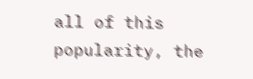all of this popularity, the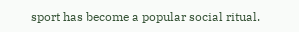sport has become a popular social ritual.